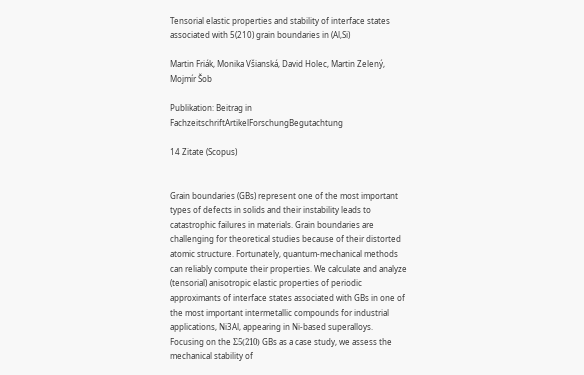Tensorial elastic properties and stability of interface states associated with 5(210) grain boundaries in (Al,Si)

Martin Friák, Monika Všianská, David Holec, Martin Zelený, Mojmír Šob

Publikation: Beitrag in FachzeitschriftArtikelForschungBegutachtung

14 Zitate (Scopus)


Grain boundaries (GBs) represent one of the most important types of defects in solids and their instability leads to catastrophic failures in materials. Grain boundaries are challenging for theoretical studies because of their distorted atomic structure. Fortunately, quantum-mechanical methods can reliably compute their properties. We calculate and analyze (tensorial) anisotropic elastic properties of periodic approximants of interface states associated with GBs in one of the most important intermetallic compounds for industrial applications, Ni3Al, appearing in Ni-based superalloys. Focusing on the Σ5(210) GBs as a case study, we assess the mechanical stability of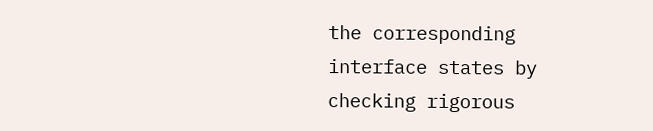the corresponding interface states by checking rigorous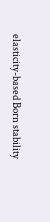elasticity-based Born stability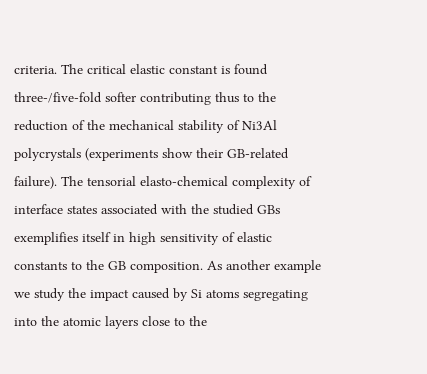criteria. The critical elastic constant is found three-/five-fold softer contributing thus to the reduction of the mechanical stability of Ni3Al polycrystals (experiments show their GB-related failure). The tensorial elasto-chemical complexity of interface states associated with the studied GBs exemplifies itself in high sensitivity of elastic constants to the GB composition. As another example we study the impact caused by Si atoms segregating into the atomic layers close to the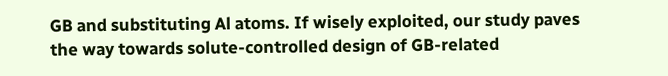GB and substituting Al atoms. If wisely exploited, our study paves the way towards solute-controlled design of GB-related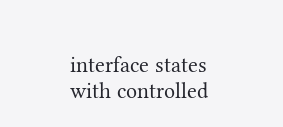interface states with controlled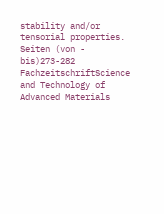stability and/or tensorial properties.
Seiten (von - bis)273-282
FachzeitschriftScience and Technology of Advanced Materials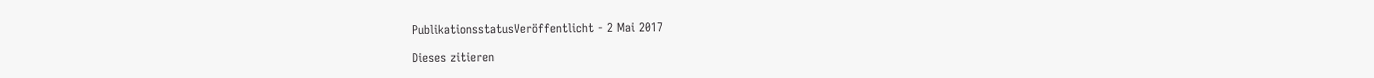PublikationsstatusVeröffentlicht - 2 Mai 2017

Dieses zitieren